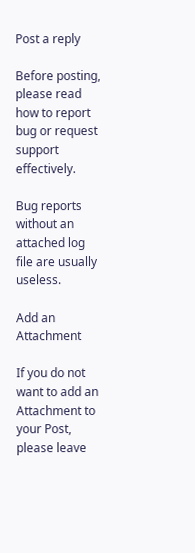Post a reply

Before posting, please read how to report bug or request support effectively.

Bug reports without an attached log file are usually useless.

Add an Attachment

If you do not want to add an Attachment to your Post, please leave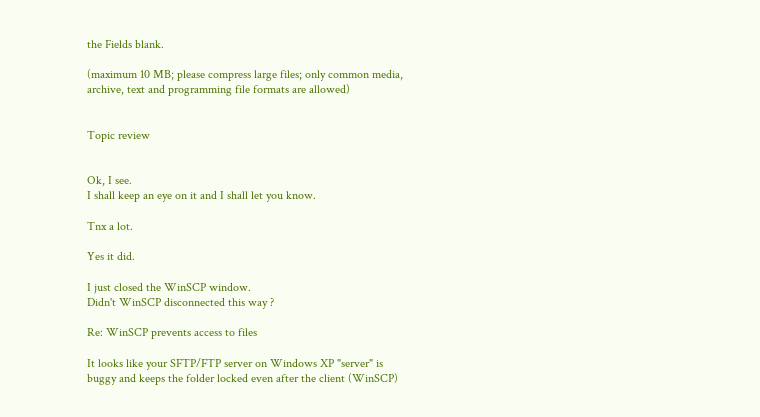the Fields blank.

(maximum 10 MB; please compress large files; only common media, archive, text and programming file formats are allowed)


Topic review


Ok, I see.
I shall keep an eye on it and I shall let you know.

Tnx a lot.

Yes it did.

I just closed the WinSCP window.
Didn't WinSCP disconnected this way ?

Re: WinSCP prevents access to files

It looks like your SFTP/FTP server on Windows XP "server" is buggy and keeps the folder locked even after the client (WinSCP)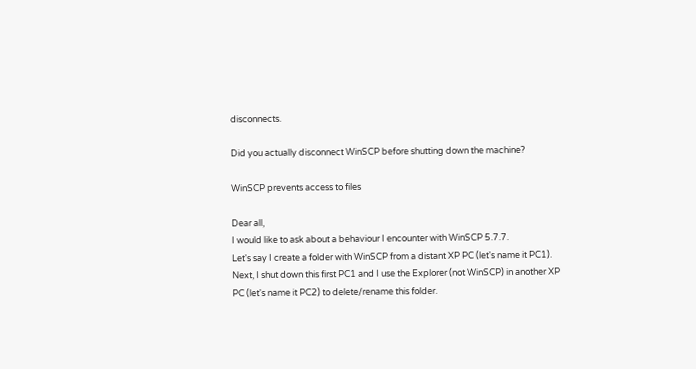disconnects.

Did you actually disconnect WinSCP before shutting down the machine?

WinSCP prevents access to files

Dear all,
I would like to ask about a behaviour I encounter with WinSCP 5.7.7.
Let's say I create a folder with WinSCP from a distant XP PC (let's name it PC1).
Next, I shut down this first PC1 and I use the Explorer (not WinSCP) in another XP PC (let's name it PC2) to delete/rename this folder.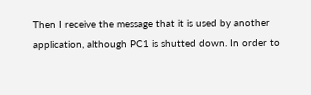Then I receive the message that it is used by another application, although PC1 is shutted down. In order to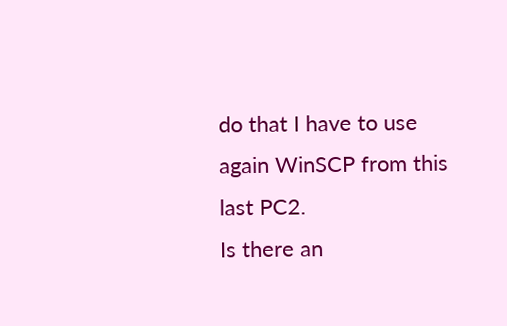do that I have to use again WinSCP from this last PC2.
Is there an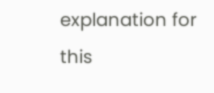explanation for this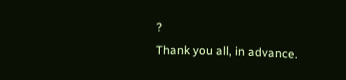?
Thank you all, in advance.